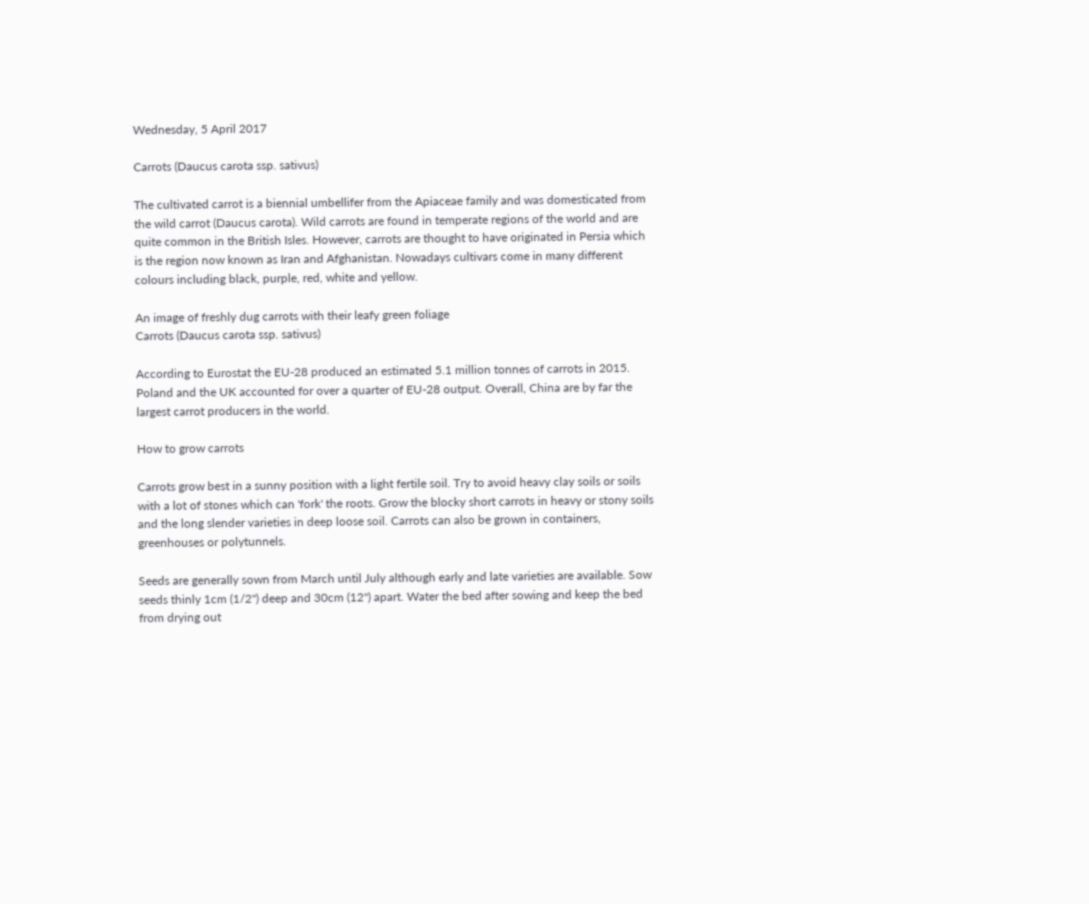Wednesday, 5 April 2017

Carrots (Daucus carota ssp. sativus)

The cultivated carrot is a biennial umbellifer from the Apiaceae family and was domesticated from the wild carrot (Daucus carota). Wild carrots are found in temperate regions of the world and are quite common in the British Isles. However, carrots are thought to have originated in Persia which is the region now known as Iran and Afghanistan. Nowadays cultivars come in many different colours including black, purple, red, white and yellow.

An image of freshly dug carrots with their leafy green foliage
Carrots (Daucus carota ssp. sativus)

According to Eurostat the EU-28 produced an estimated 5.1 million tonnes of carrots in 2015. Poland and the UK accounted for over a quarter of EU-28 output. Overall, China are by far the largest carrot producers in the world.

How to grow carrots

Carrots grow best in a sunny position with a light fertile soil. Try to avoid heavy clay soils or soils with a lot of stones which can 'fork' the roots. Grow the blocky short carrots in heavy or stony soils and the long slender varieties in deep loose soil. Carrots can also be grown in containers, greenhouses or polytunnels.

Seeds are generally sown from March until July although early and late varieties are available. Sow seeds thinly 1cm (1/2") deep and 30cm (12") apart. Water the bed after sowing and keep the bed from drying out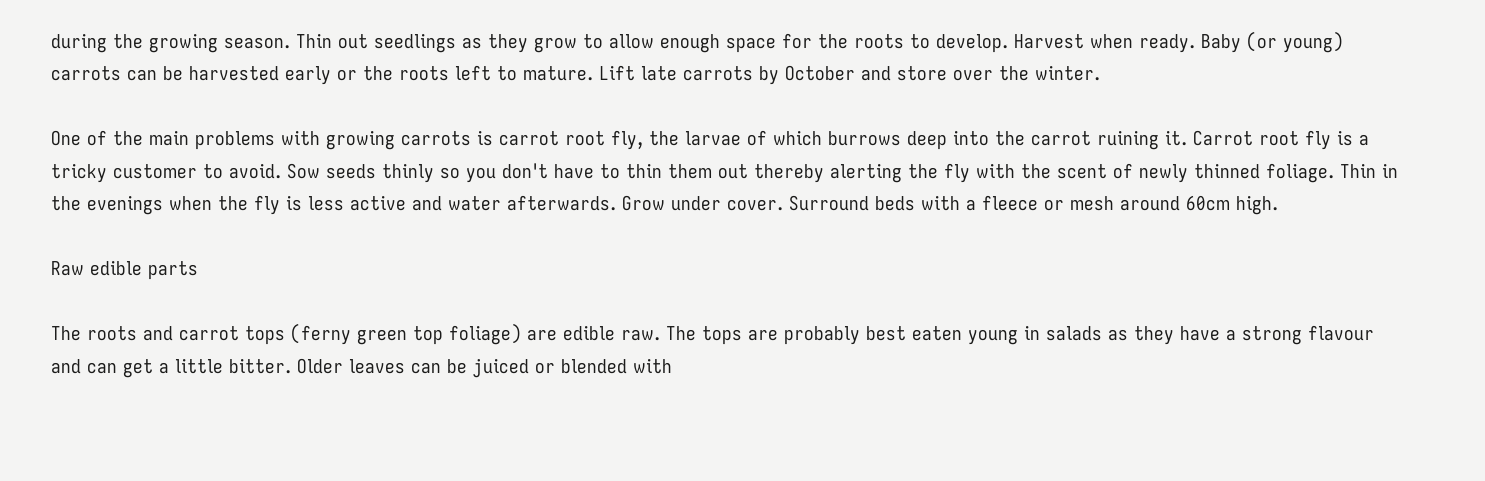during the growing season. Thin out seedlings as they grow to allow enough space for the roots to develop. Harvest when ready. Baby (or young) carrots can be harvested early or the roots left to mature. Lift late carrots by October and store over the winter.

One of the main problems with growing carrots is carrot root fly, the larvae of which burrows deep into the carrot ruining it. Carrot root fly is a tricky customer to avoid. Sow seeds thinly so you don't have to thin them out thereby alerting the fly with the scent of newly thinned foliage. Thin in the evenings when the fly is less active and water afterwards. Grow under cover. Surround beds with a fleece or mesh around 60cm high.

Raw edible parts

The roots and carrot tops (ferny green top foliage) are edible raw. The tops are probably best eaten young in salads as they have a strong flavour and can get a little bitter. Older leaves can be juiced or blended with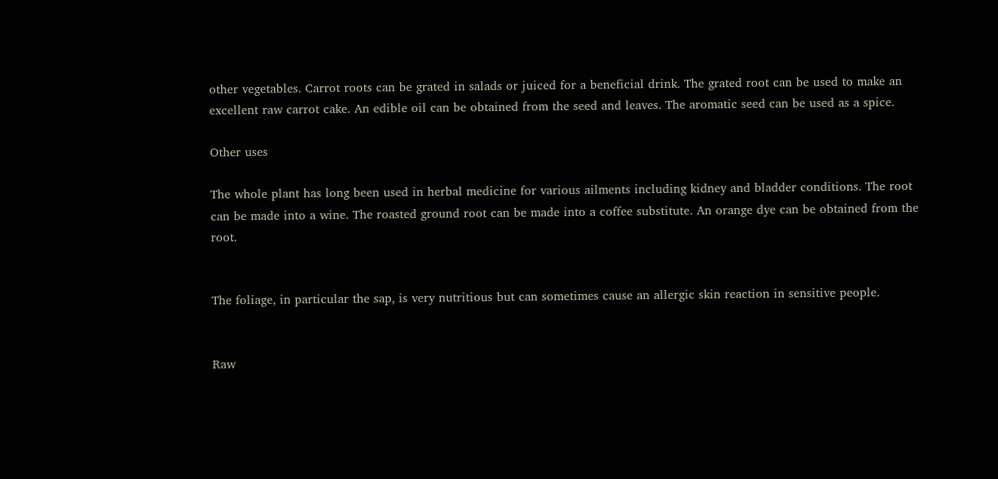other vegetables. Carrot roots can be grated in salads or juiced for a beneficial drink. The grated root can be used to make an excellent raw carrot cake. An edible oil can be obtained from the seed and leaves. The aromatic seed can be used as a spice.

Other uses

The whole plant has long been used in herbal medicine for various ailments including kidney and bladder conditions. The root can be made into a wine. The roasted ground root can be made into a coffee substitute. An orange dye can be obtained from the root.


The foliage, in particular the sap, is very nutritious but can sometimes cause an allergic skin reaction in sensitive people.


Raw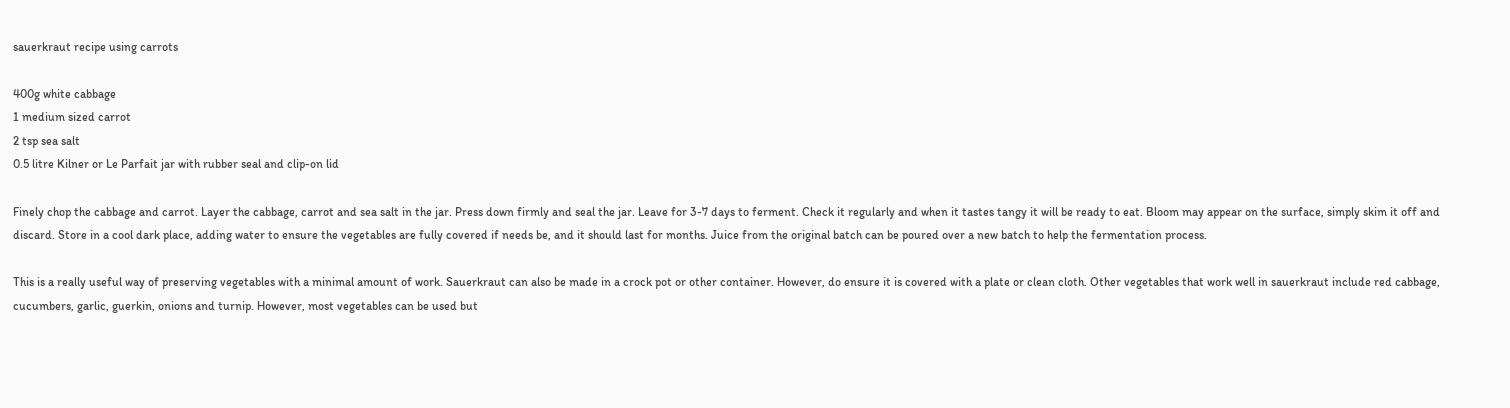sauerkraut recipe using carrots

400g white cabbage
1 medium sized carrot
2 tsp sea salt
0.5 litre Kilner or Le Parfait jar with rubber seal and clip-on lid

Finely chop the cabbage and carrot. Layer the cabbage, carrot and sea salt in the jar. Press down firmly and seal the jar. Leave for 3-7 days to ferment. Check it regularly and when it tastes tangy it will be ready to eat. Bloom may appear on the surface, simply skim it off and discard. Store in a cool dark place, adding water to ensure the vegetables are fully covered if needs be, and it should last for months. Juice from the original batch can be poured over a new batch to help the fermentation process.

This is a really useful way of preserving vegetables with a minimal amount of work. Sauerkraut can also be made in a crock pot or other container. However, do ensure it is covered with a plate or clean cloth. Other vegetables that work well in sauerkraut include red cabbage, cucumbers, garlic, guerkin, onions and turnip. However, most vegetables can be used but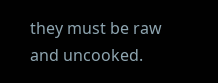they must be raw and uncooked.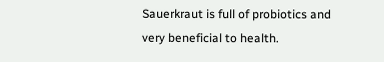Sauerkraut is full of probiotics and very beneficial to health.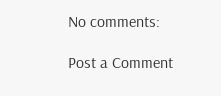No comments:

Post a Comment